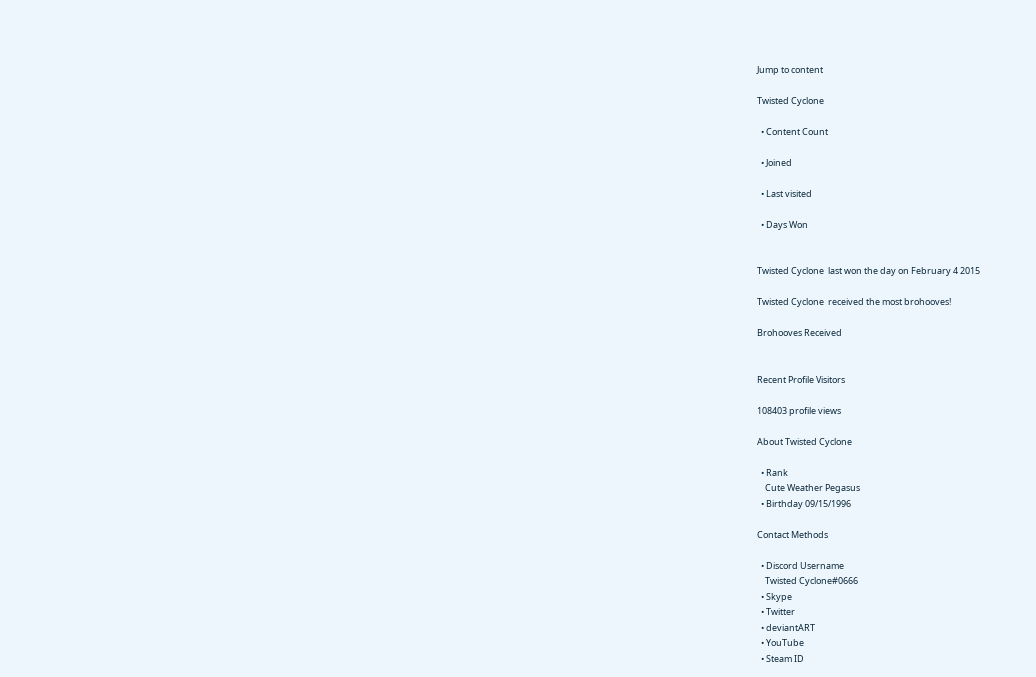Jump to content

Twisted Cyclone

  • Content Count

  • Joined

  • Last visited

  • Days Won


Twisted Cyclone  last won the day on February 4 2015

Twisted Cyclone  received the most brohooves!

Brohooves Received


Recent Profile Visitors

108403 profile views

About Twisted Cyclone

  • Rank
    Cute Weather Pegasus
  • Birthday 09/15/1996

Contact Methods

  • Discord Username
    Twisted Cyclone#0666
  • Skype
  • Twitter
  • deviantART
  • YouTube
  • Steam ID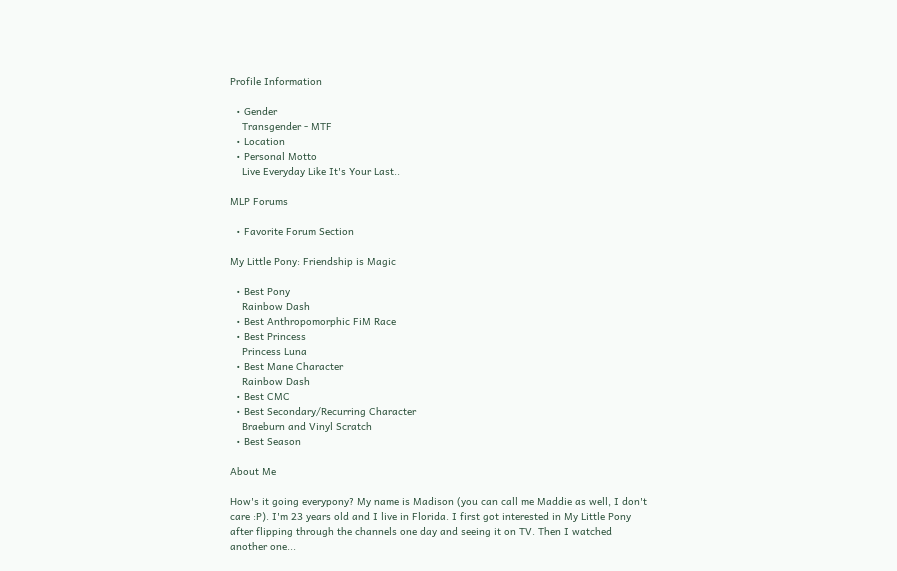Profile Information

  • Gender
    Transgender - MTF
  • Location
  • Personal Motto
    Live Everyday Like It's Your Last..

MLP Forums

  • Favorite Forum Section

My Little Pony: Friendship is Magic

  • Best Pony
    Rainbow Dash
  • Best Anthropomorphic FiM Race
  • Best Princess
    Princess Luna
  • Best Mane Character
    Rainbow Dash
  • Best CMC
  • Best Secondary/Recurring Character
    Braeburn and Vinyl Scratch
  • Best Season

About Me

How's it going everypony? My name is Madison (you can call me Maddie as well, I don't care :P). I'm 23 years old and I live in Florida. I first got interested in My Little Pony after flipping through the channels one day and seeing it on TV. Then I watched another one...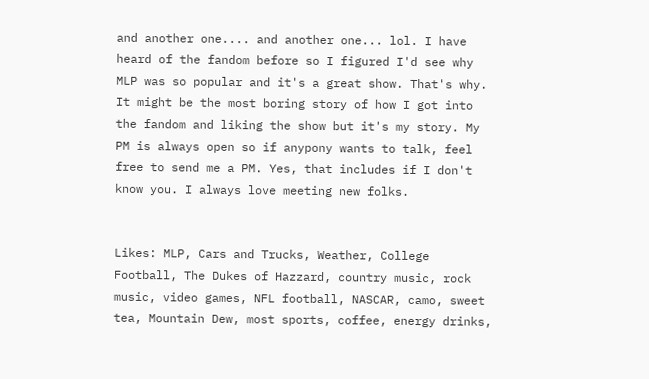and another one.... and another one... lol. I have heard of the fandom before so I figured I'd see why MLP was so popular and it's a great show. That's why. It might be the most boring story of how I got into the fandom and liking the show but it's my story. My PM is always open so if anypony wants to talk, feel free to send me a PM. Yes, that includes if I don't know you. I always love meeting new folks.


Likes: MLP, Cars and Trucks, Weather, College Football, The Dukes of Hazzard, country music, rock music, video games, NFL football, NASCAR, camo, sweet tea, Mountain Dew, most sports, coffee, energy drinks,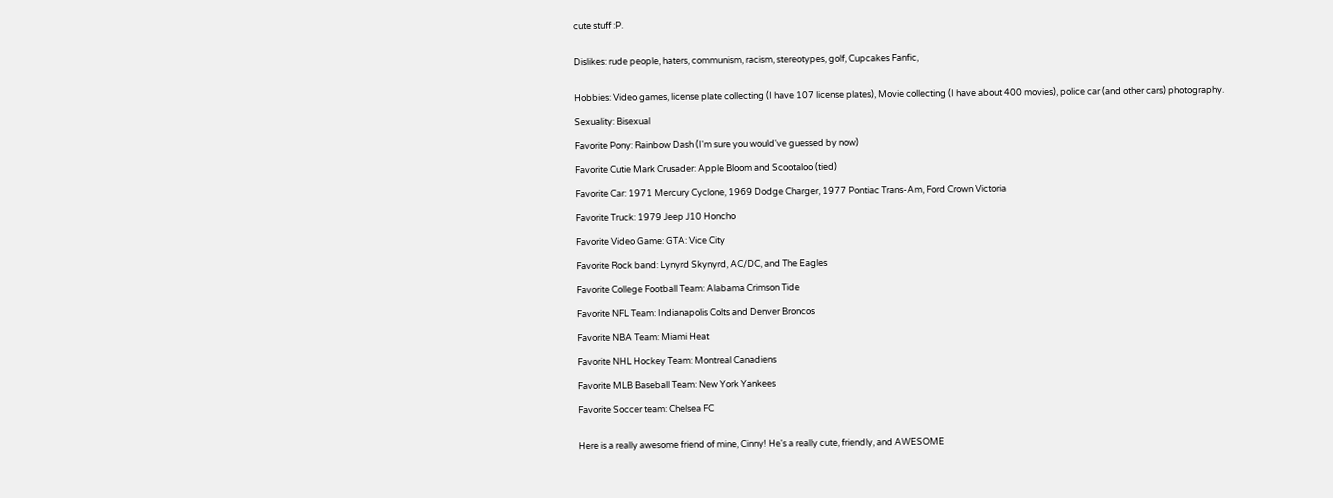cute stuff :P.


Dislikes: rude people, haters, communism, racism, stereotypes, golf, Cupcakes Fanfic,


Hobbies: Video games, license plate collecting (I have 107 license plates), Movie collecting (I have about 400 movies), police car (and other cars) photography.

Sexuality: Bisexual

Favorite Pony: Rainbow Dash (I'm sure you would've guessed by now)

Favorite Cutie Mark Crusader: Apple Bloom and Scootaloo (tied)

Favorite Car: 1971 Mercury Cyclone, 1969 Dodge Charger, 1977 Pontiac Trans-Am, Ford Crown Victoria

Favorite Truck: 1979 Jeep J10 Honcho

Favorite Video Game: GTA: Vice City

Favorite Rock band: Lynyrd Skynyrd, AC/DC, and The Eagles

Favorite College Football Team: Alabama Crimson Tide

Favorite NFL Team: Indianapolis Colts and Denver Broncos

Favorite NBA Team: Miami Heat

Favorite NHL Hockey Team: Montreal Canadiens

Favorite MLB Baseball Team: New York Yankees

Favorite Soccer team: Chelsea FC


Here is a really awesome friend of mine, Cinny! He's a really cute, friendly, and AWESOME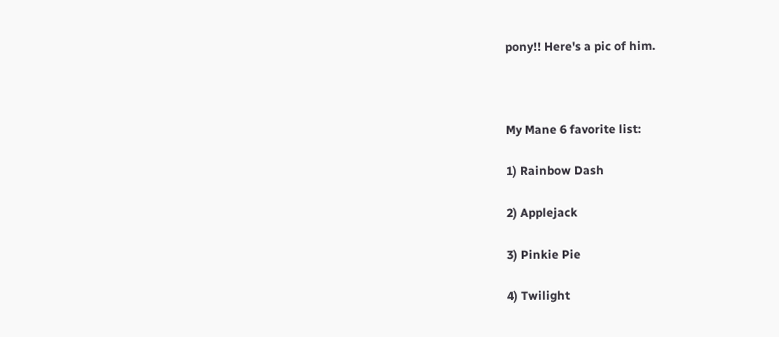pony!! Here's a pic of him.



My Mane 6 favorite list:

1) Rainbow Dash

2) Applejack

3) Pinkie Pie

4) Twilight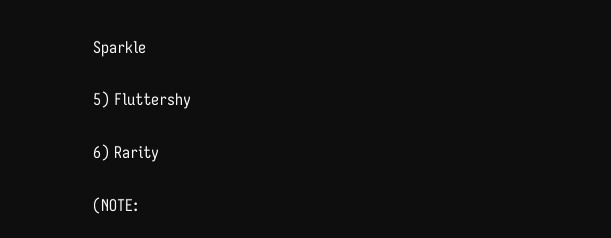Sparkle

5) Fluttershy

6) Rarity

(NOTE: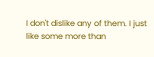I don't dislike any of them. I just like some more than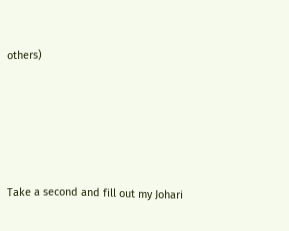others)







Take a second and fill out my Johari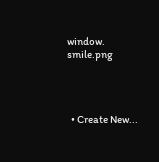window. smile.png




  • Create New...